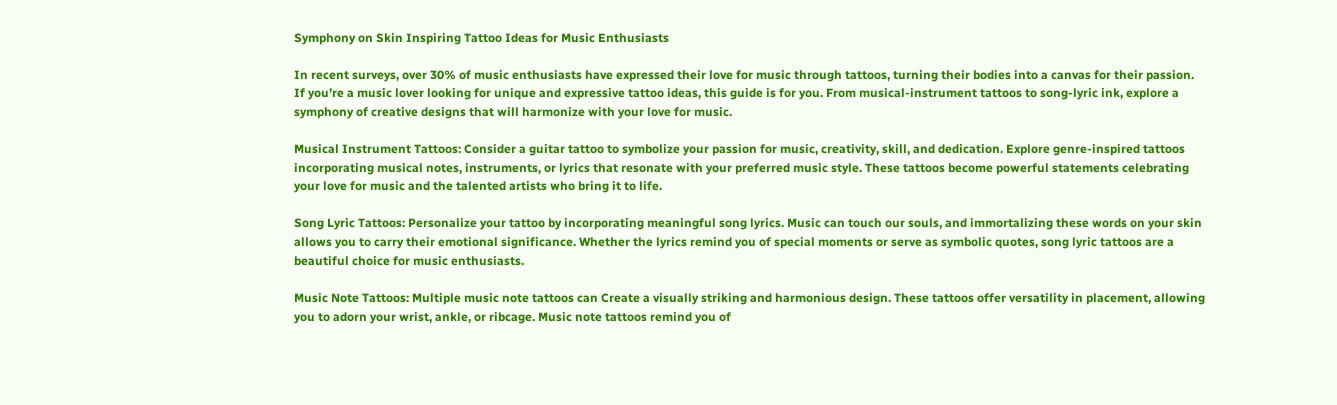Symphony on Skin Inspiring Tattoo Ideas for Music Enthusiasts

In recent surveys, over 30% of music enthusiasts have expressed their love for music through tattoos, turning their bodies into a canvas for their passion. If you’re a music lover looking for unique and expressive tattoo ideas, this guide is for you. From musical-instrument tattoos to song-lyric ink, explore a symphony of creative designs that will harmonize with your love for music.

Musical Instrument Tattoos: Consider a guitar tattoo to symbolize your passion for music, creativity, skill, and dedication. Explore genre-inspired tattoos incorporating musical notes, instruments, or lyrics that resonate with your preferred music style. These tattoos become powerful statements celebrating your love for music and the talented artists who bring it to life.

Song Lyric Tattoos: Personalize your tattoo by incorporating meaningful song lyrics. Music can touch our souls, and immortalizing these words on your skin allows you to carry their emotional significance. Whether the lyrics remind you of special moments or serve as symbolic quotes, song lyric tattoos are a beautiful choice for music enthusiasts.

Music Note Tattoos: Multiple music note tattoos can Create a visually striking and harmonious design. These tattoos offer versatility in placement, allowing you to adorn your wrist, ankle, or ribcage. Music note tattoos remind you of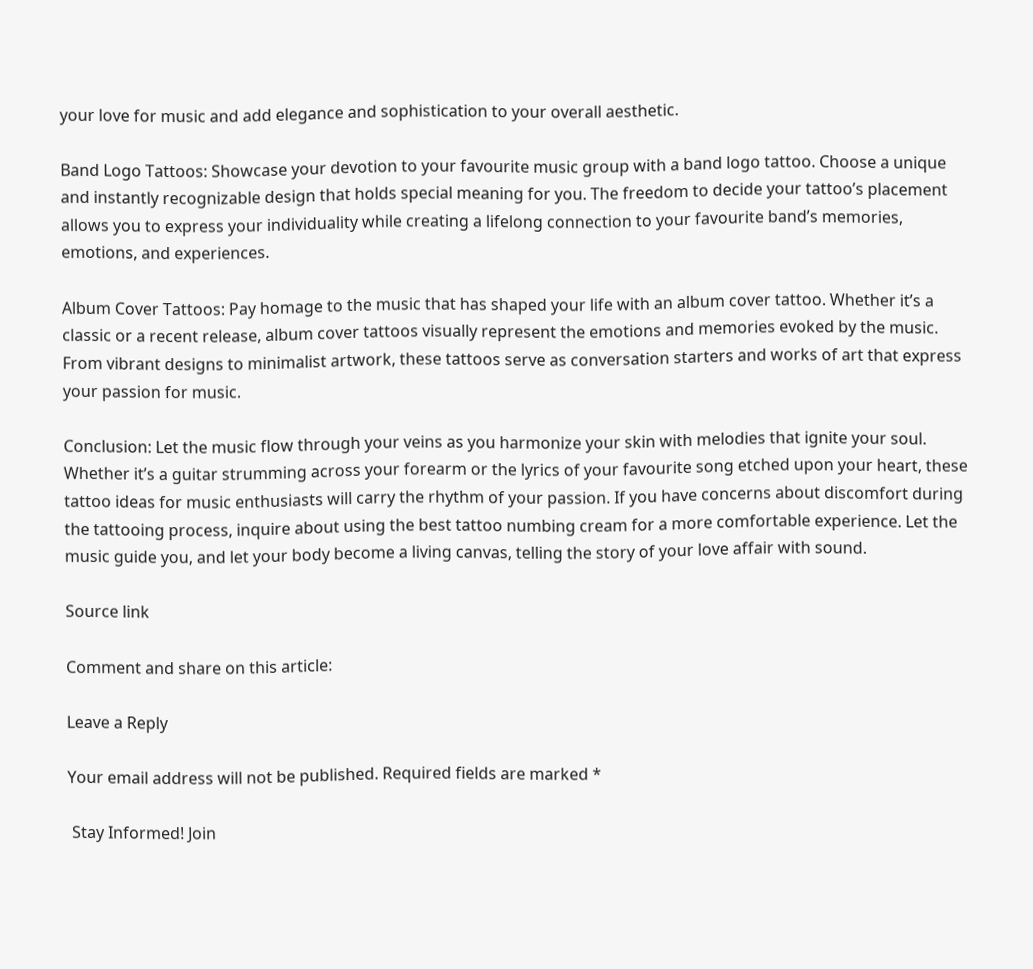your love for music and add elegance and sophistication to your overall aesthetic.

Band Logo Tattoos: Showcase your devotion to your favourite music group with a band logo tattoo. Choose a unique and instantly recognizable design that holds special meaning for you. The freedom to decide your tattoo’s placement allows you to express your individuality while creating a lifelong connection to your favourite band’s memories, emotions, and experiences.

Album Cover Tattoos: Pay homage to the music that has shaped your life with an album cover tattoo. Whether it’s a classic or a recent release, album cover tattoos visually represent the emotions and memories evoked by the music. From vibrant designs to minimalist artwork, these tattoos serve as conversation starters and works of art that express your passion for music.

Conclusion: Let the music flow through your veins as you harmonize your skin with melodies that ignite your soul. Whether it’s a guitar strumming across your forearm or the lyrics of your favourite song etched upon your heart, these tattoo ideas for music enthusiasts will carry the rhythm of your passion. If you have concerns about discomfort during the tattooing process, inquire about using the best tattoo numbing cream for a more comfortable experience. Let the music guide you, and let your body become a living canvas, telling the story of your love affair with sound.

Source link

Comment and share on this article:

Leave a Reply

Your email address will not be published. Required fields are marked *

 Stay Informed! Join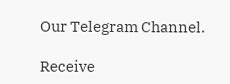Our Telegram Channel.

Receive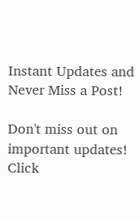Instant Updates and Never Miss a Post!

Don't miss out on important updates! Click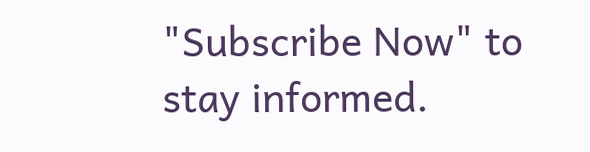"Subscribe Now" to stay informed.